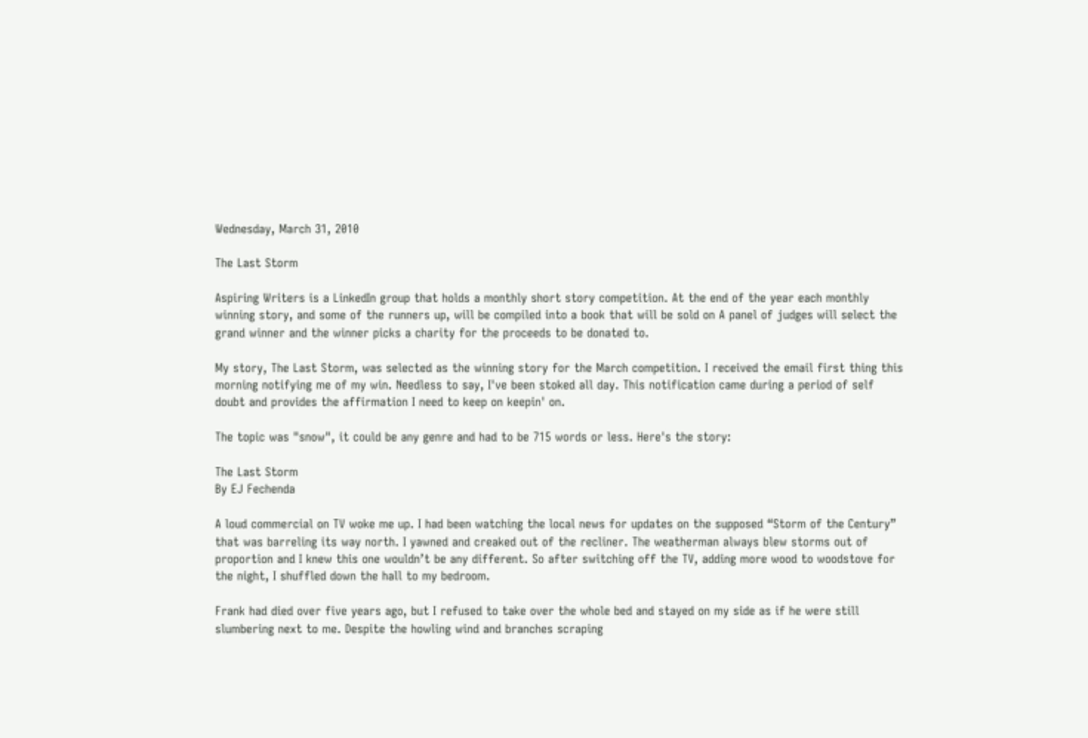Wednesday, March 31, 2010

The Last Storm

Aspiring Writers is a LinkedIn group that holds a monthly short story competition. At the end of the year each monthly winning story, and some of the runners up, will be compiled into a book that will be sold on A panel of judges will select the grand winner and the winner picks a charity for the proceeds to be donated to.

My story, The Last Storm, was selected as the winning story for the March competition. I received the email first thing this morning notifying me of my win. Needless to say, I've been stoked all day. This notification came during a period of self doubt and provides the affirmation I need to keep on keepin' on.

The topic was "snow", it could be any genre and had to be 715 words or less. Here's the story:

The Last Storm
By EJ Fechenda

A loud commercial on TV woke me up. I had been watching the local news for updates on the supposed “Storm of the Century” that was barreling its way north. I yawned and creaked out of the recliner. The weatherman always blew storms out of proportion and I knew this one wouldn’t be any different. So after switching off the TV, adding more wood to woodstove for the night, I shuffled down the hall to my bedroom.

Frank had died over five years ago, but I refused to take over the whole bed and stayed on my side as if he were still slumbering next to me. Despite the howling wind and branches scraping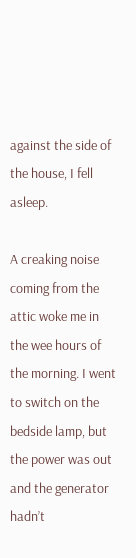against the side of the house, I fell asleep.

A creaking noise coming from the attic woke me in the wee hours of the morning. I went to switch on the bedside lamp, but the power was out and the generator hadn’t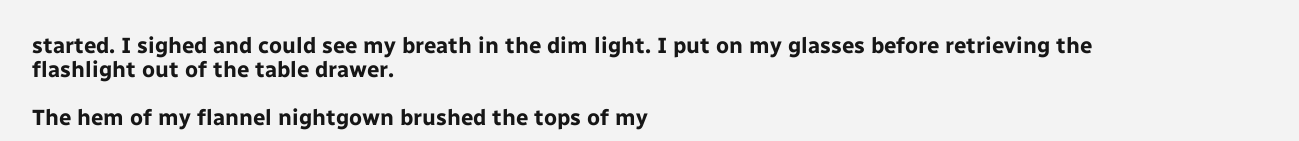started. I sighed and could see my breath in the dim light. I put on my glasses before retrieving the flashlight out of the table drawer.

The hem of my flannel nightgown brushed the tops of my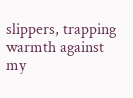slippers, trapping warmth against my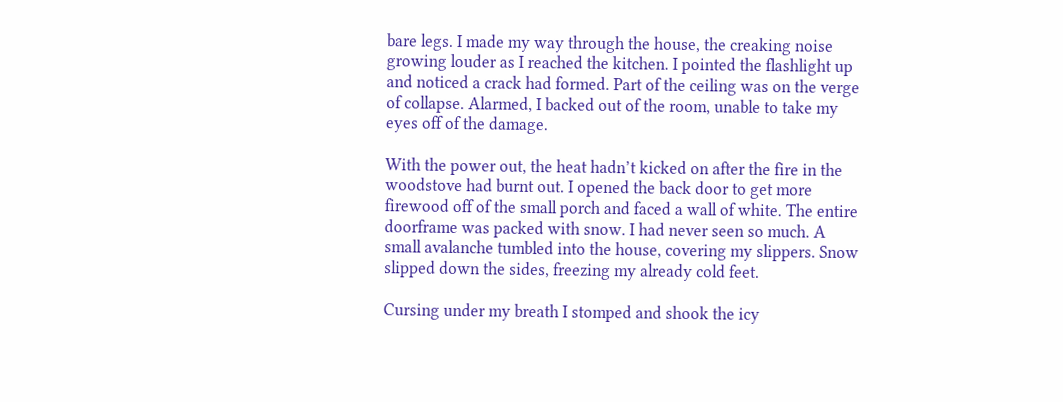bare legs. I made my way through the house, the creaking noise growing louder as I reached the kitchen. I pointed the flashlight up and noticed a crack had formed. Part of the ceiling was on the verge of collapse. Alarmed, I backed out of the room, unable to take my eyes off of the damage.

With the power out, the heat hadn’t kicked on after the fire in the woodstove had burnt out. I opened the back door to get more firewood off of the small porch and faced a wall of white. The entire doorframe was packed with snow. I had never seen so much. A small avalanche tumbled into the house, covering my slippers. Snow slipped down the sides, freezing my already cold feet.

Cursing under my breath I stomped and shook the icy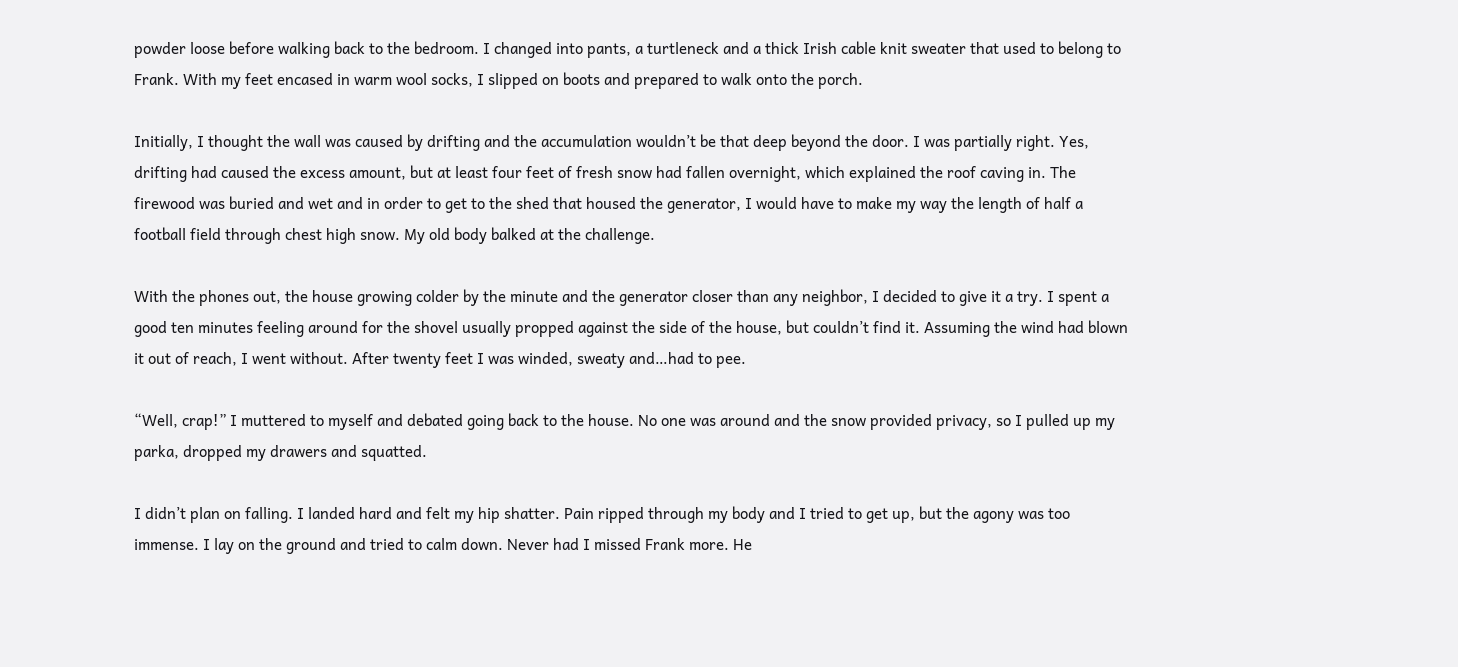powder loose before walking back to the bedroom. I changed into pants, a turtleneck and a thick Irish cable knit sweater that used to belong to Frank. With my feet encased in warm wool socks, I slipped on boots and prepared to walk onto the porch.

Initially, I thought the wall was caused by drifting and the accumulation wouldn’t be that deep beyond the door. I was partially right. Yes, drifting had caused the excess amount, but at least four feet of fresh snow had fallen overnight, which explained the roof caving in. The firewood was buried and wet and in order to get to the shed that housed the generator, I would have to make my way the length of half a football field through chest high snow. My old body balked at the challenge.

With the phones out, the house growing colder by the minute and the generator closer than any neighbor, I decided to give it a try. I spent a good ten minutes feeling around for the shovel usually propped against the side of the house, but couldn’t find it. Assuming the wind had blown it out of reach, I went without. After twenty feet I was winded, sweaty and…had to pee.

“Well, crap!” I muttered to myself and debated going back to the house. No one was around and the snow provided privacy, so I pulled up my parka, dropped my drawers and squatted.

I didn’t plan on falling. I landed hard and felt my hip shatter. Pain ripped through my body and I tried to get up, but the agony was too immense. I lay on the ground and tried to calm down. Never had I missed Frank more. He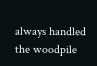always handled the woodpile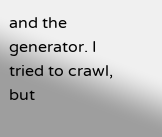and the generator. I tried to crawl, but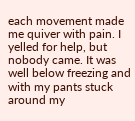each movement made me quiver with pain. I yelled for help, but nobody came. It was well below freezing and with my pants stuck around my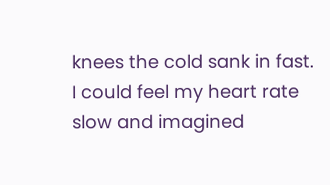knees the cold sank in fast. I could feel my heart rate slow and imagined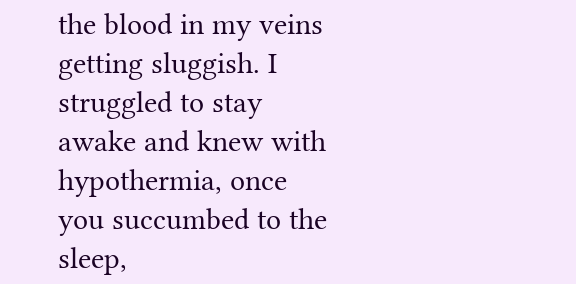the blood in my veins getting sluggish. I struggled to stay awake and knew with hypothermia, once you succumbed to the sleep,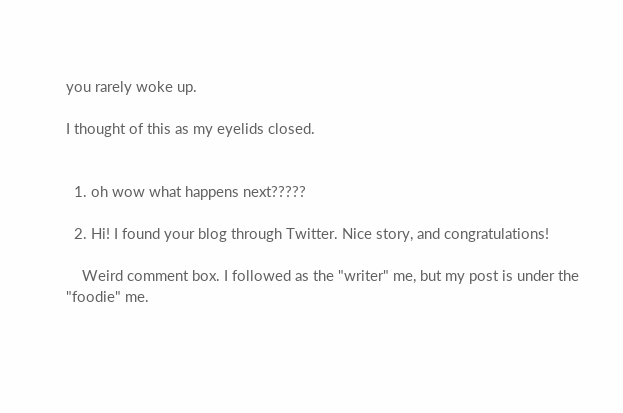you rarely woke up.

I thought of this as my eyelids closed.


  1. oh wow what happens next?????

  2. Hi! I found your blog through Twitter. Nice story, and congratulations!

    Weird comment box. I followed as the "writer" me, but my post is under the "foodie" me.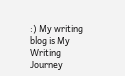:) My writing blog is My Writing Journey